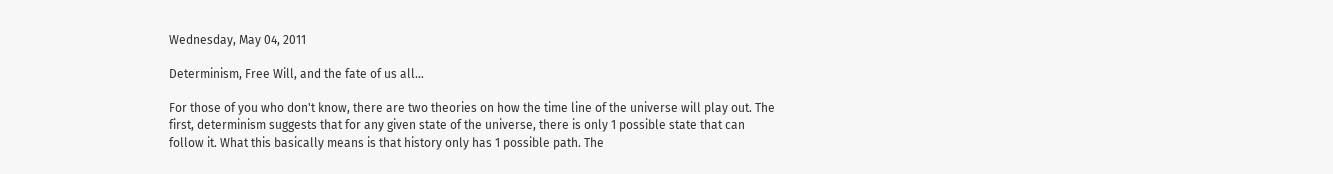Wednesday, May 04, 2011

Determinism, Free Will, and the fate of us all...

For those of you who don't know, there are two theories on how the time line of the universe will play out. The first, determinism suggests that for any given state of the universe, there is only 1 possible state that can follow it. What this basically means is that history only has 1 possible path. The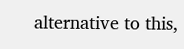alternative to this,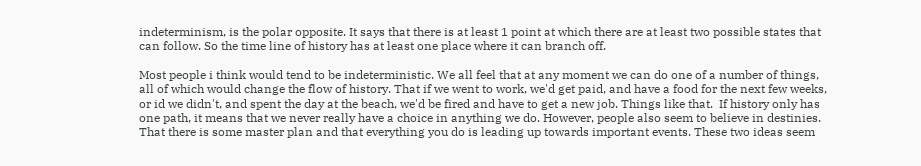indeterminism, is the polar opposite. It says that there is at least 1 point at which there are at least two possible states that can follow. So the time line of history has at least one place where it can branch off.

Most people i think would tend to be indeterministic. We all feel that at any moment we can do one of a number of things, all of which would change the flow of history. That if we went to work, we'd get paid, and have a food for the next few weeks, or id we didn't, and spent the day at the beach, we'd be fired and have to get a new job. Things like that.  If history only has one path, it means that we never really have a choice in anything we do. However, people also seem to believe in destinies. That there is some master plan and that everything you do is leading up towards important events. These two ideas seem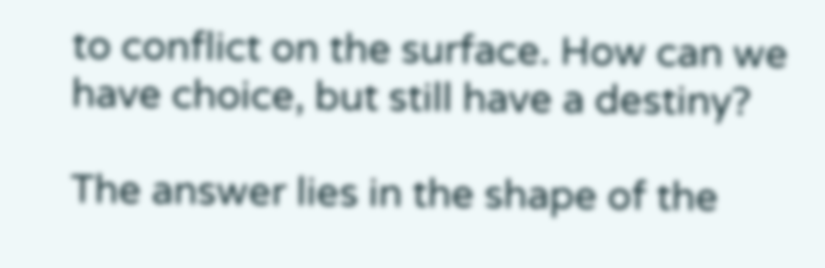to conflict on the surface. How can we have choice, but still have a destiny?

The answer lies in the shape of the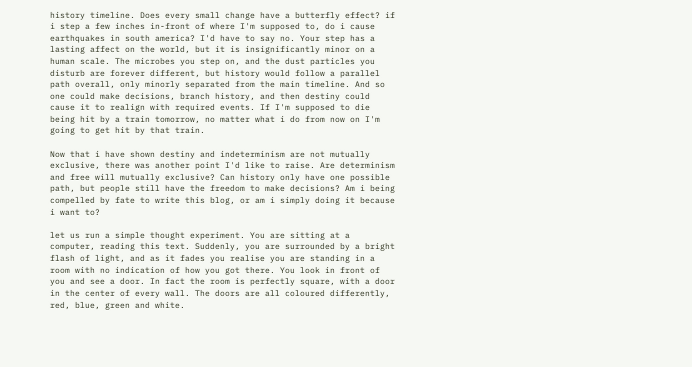history timeline. Does every small change have a butterfly effect? if i step a few inches in-front of where I'm supposed to, do i cause earthquakes in south america? I'd have to say no. Your step has a lasting affect on the world, but it is insignificantly minor on a human scale. The microbes you step on, and the dust particles you disturb are forever different, but history would follow a parallel path overall, only minorly separated from the main timeline. And so  one could make decisions, branch history, and then destiny could cause it to realign with required events. If I'm supposed to die being hit by a train tomorrow, no matter what i do from now on I'm going to get hit by that train.

Now that i have shown destiny and indeterminism are not mutually exclusive, there was another point I'd like to raise. Are determinism and free will mutually exclusive? Can history only have one possible path, but people still have the freedom to make decisions? Am i being compelled by fate to write this blog, or am i simply doing it because i want to?

let us run a simple thought experiment. You are sitting at a computer, reading this text. Suddenly, you are surrounded by a bright flash of light, and as it fades you realise you are standing in a room with no indication of how you got there. You look in front of you and see a door. In fact the room is perfectly square, with a door in the center of every wall. The doors are all coloured differently, red, blue, green and white.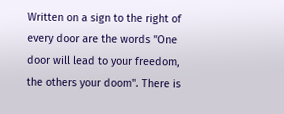Written on a sign to the right of every door are the words "One door will lead to your freedom, the others your doom". There is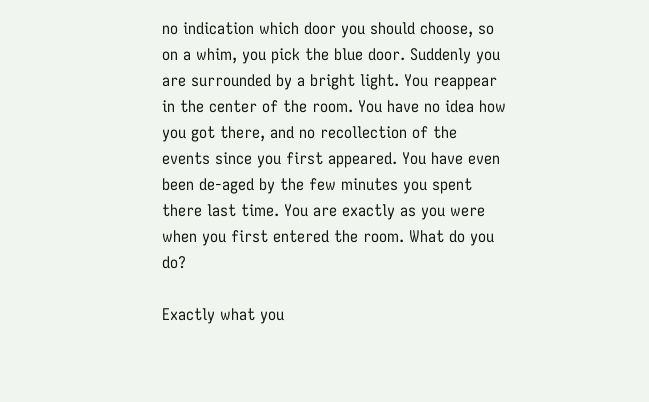no indication which door you should choose, so on a whim, you pick the blue door. Suddenly you are surrounded by a bright light. You reappear in the center of the room. You have no idea how you got there, and no recollection of the events since you first appeared. You have even been de-aged by the few minutes you spent there last time. You are exactly as you were when you first entered the room. What do you do?

Exactly what you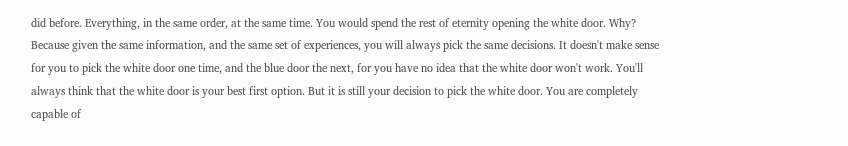did before. Everything, in the same order, at the same time. You would spend the rest of eternity opening the white door. Why? Because given the same information, and the same set of experiences, you will always pick the same decisions. It doesn't make sense for you to pick the white door one time, and the blue door the next, for you have no idea that the white door won't work. You'll always think that the white door is your best first option. But it is still your decision to pick the white door. You are completely capable of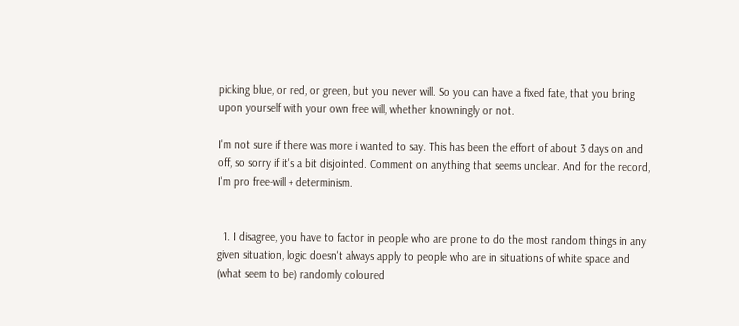picking blue, or red, or green, but you never will. So you can have a fixed fate, that you bring upon yourself with your own free will, whether knowningly or not.

I'm not sure if there was more i wanted to say. This has been the effort of about 3 days on and off, so sorry if it's a bit disjointed. Comment on anything that seems unclear. And for the record, I'm pro free-will + determinism.


  1. I disagree, you have to factor in people who are prone to do the most random things in any given situation, logic doesn't always apply to people who are in situations of white space and (what seem to be) randomly coloured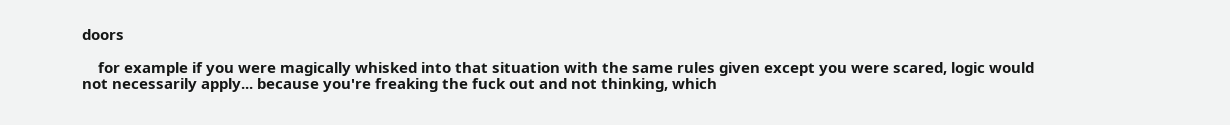doors

    for example if you were magically whisked into that situation with the same rules given except you were scared, logic would not necessarily apply... because you're freaking the fuck out and not thinking, which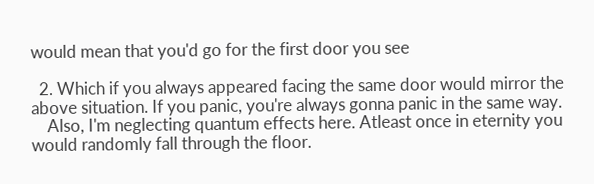would mean that you'd go for the first door you see

  2. Which if you always appeared facing the same door would mirror the above situation. If you panic, you're always gonna panic in the same way.
    Also, I'm neglecting quantum effects here. Atleast once in eternity you would randomly fall through the floor.